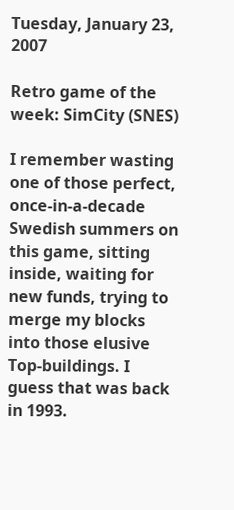Tuesday, January 23, 2007

Retro game of the week: SimCity (SNES)

I remember wasting one of those perfect, once-in-a-decade Swedish summers on this game, sitting inside, waiting for new funds, trying to merge my blocks into those elusive Top-buildings. I guess that was back in 1993.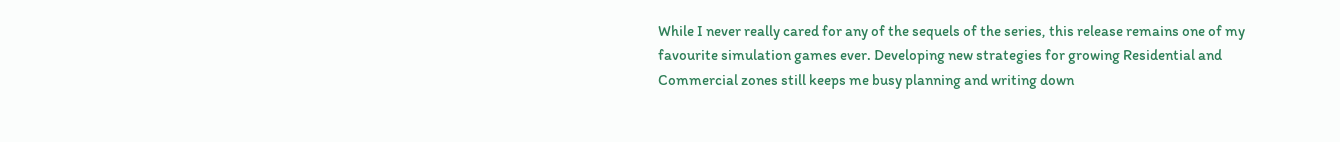While I never really cared for any of the sequels of the series, this release remains one of my favourite simulation games ever. Developing new strategies for growing Residential and Commercial zones still keeps me busy planning and writing down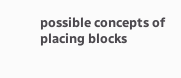possible concepts of placing blocks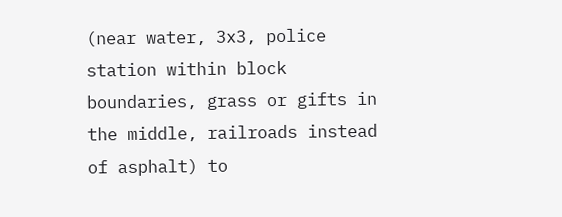(near water, 3x3, police station within block boundaries, grass or gifts in the middle, railroads instead of asphalt) to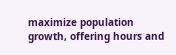maximize population growth, offering hours and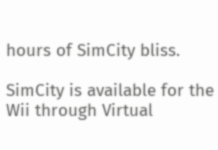hours of SimCity bliss.

SimCity is available for the Wii through Virtual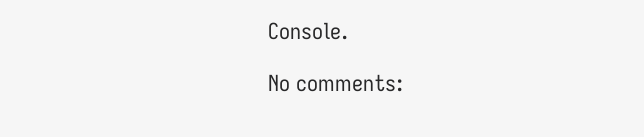Console.

No comments: